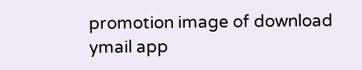promotion image of download ymail app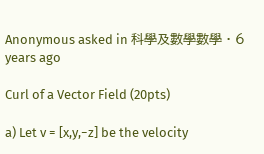Anonymous asked in 科學及數學數學 · 6 years ago

Curl of a Vector Field (20pts)

a) Let v = [x,y,−z] be the velocity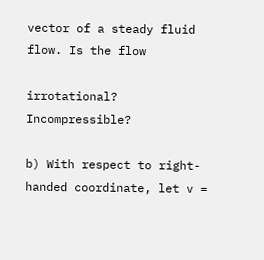vector of a steady fluid flow. Is the flow

irrotational? Incompressible?

b) With respect to right-handed coordinate, let v =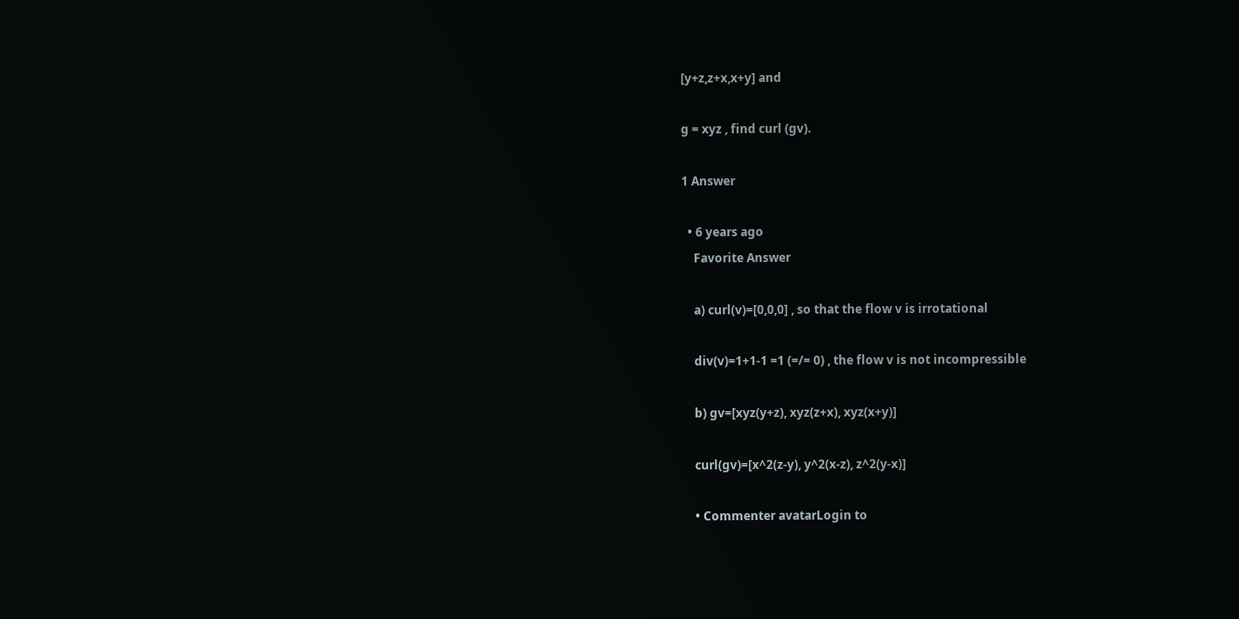[y+z,z+x,x+y] and

g = xyz , find curl (gv).

1 Answer

  • 6 years ago
    Favorite Answer

    a) curl(v)=[0,0,0] , so that the flow v is irrotational

    div(v)=1+1-1 =1 (=/= 0) , the flow v is not incompressible

    b) gv=[xyz(y+z), xyz(z+x), xyz(x+y)]

    curl(gv)=[x^2(z-y), y^2(x-z), z^2(y-x)]

    • Commenter avatarLogin to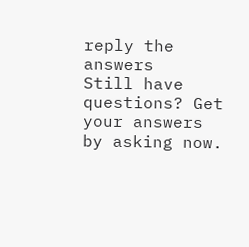reply the answers
Still have questions? Get your answers by asking now.